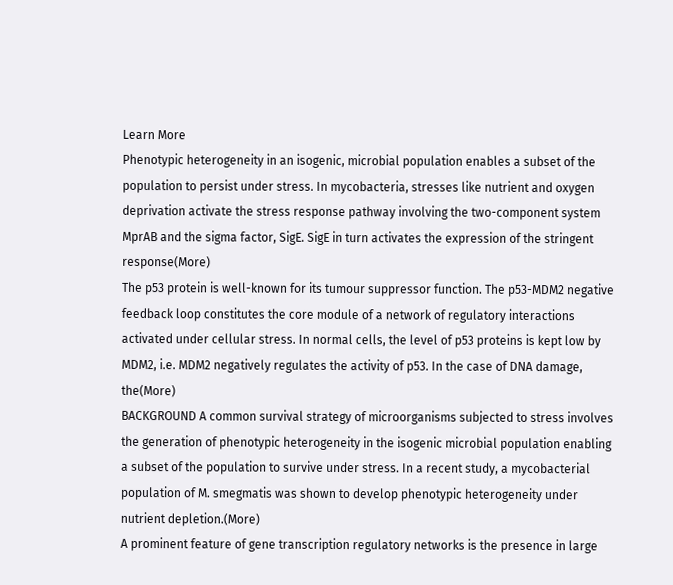Learn More
Phenotypic heterogeneity in an isogenic, microbial population enables a subset of the population to persist under stress. In mycobacteria, stresses like nutrient and oxygen deprivation activate the stress response pathway involving the two-component system MprAB and the sigma factor, SigE. SigE in turn activates the expression of the stringent response(More)
The p53 protein is well-known for its tumour suppressor function. The p53-MDM2 negative feedback loop constitutes the core module of a network of regulatory interactions activated under cellular stress. In normal cells, the level of p53 proteins is kept low by MDM2, i.e. MDM2 negatively regulates the activity of p53. In the case of DNA damage, the(More)
BACKGROUND A common survival strategy of microorganisms subjected to stress involves the generation of phenotypic heterogeneity in the isogenic microbial population enabling a subset of the population to survive under stress. In a recent study, a mycobacterial population of M. smegmatis was shown to develop phenotypic heterogeneity under nutrient depletion.(More)
A prominent feature of gene transcription regulatory networks is the presence in large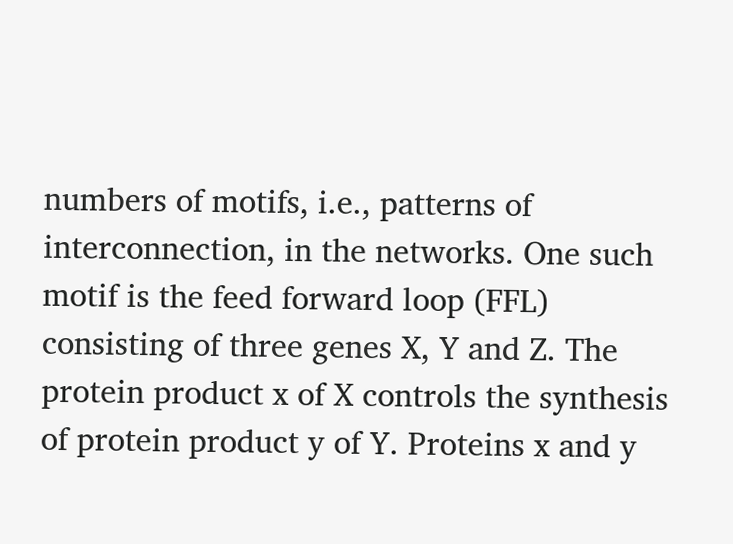numbers of motifs, i.e., patterns of interconnection, in the networks. One such motif is the feed forward loop (FFL) consisting of three genes X, Y and Z. The protein product x of X controls the synthesis of protein product y of Y. Proteins x and y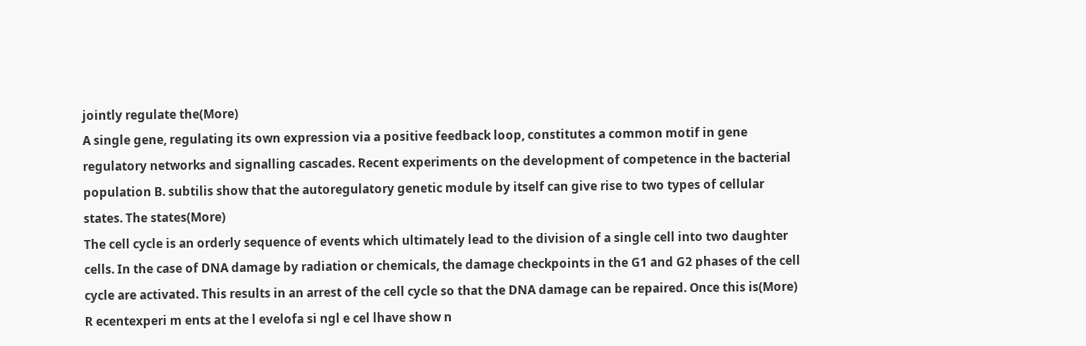jointly regulate the(More)
A single gene, regulating its own expression via a positive feedback loop, constitutes a common motif in gene regulatory networks and signalling cascades. Recent experiments on the development of competence in the bacterial population B. subtilis show that the autoregulatory genetic module by itself can give rise to two types of cellular states. The states(More)
The cell cycle is an orderly sequence of events which ultimately lead to the division of a single cell into two daughter cells. In the case of DNA damage by radiation or chemicals, the damage checkpoints in the G1 and G2 phases of the cell cycle are activated. This results in an arrest of the cell cycle so that the DNA damage can be repaired. Once this is(More)
R ecentexperi m ents at the l evelofa si ngl e cel lhave show n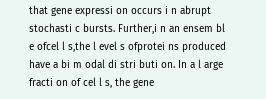that gene expressi on occurs i n abrupt stochasti c bursts. Further,i n an ensem bl e ofcel l s,the l evel s ofprotei ns produced have a bi m odal di stri buti on. In a l arge fracti on of cel l s, the gene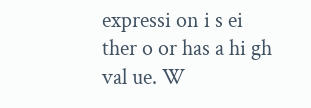expressi on i s ei ther o or has a hi gh val ue. W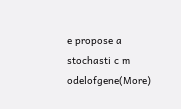e propose a stochasti c m odelofgene(More)